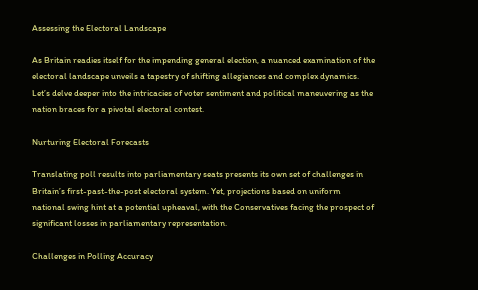Assessing the Electoral Landscape

As Britain readies itself for the impending general election, a nuanced examination of the electoral landscape unveils a tapestry of shifting allegiances and complex dynamics. Let’s delve deeper into the intricacies of voter sentiment and political maneuvering as the nation braces for a pivotal electoral contest.

Nurturing Electoral Forecasts

Translating poll results into parliamentary seats presents its own set of challenges in Britain’s first-past-the-post electoral system. Yet, projections based on uniform national swing hint at a potential upheaval, with the Conservatives facing the prospect of significant losses in parliamentary representation.

Challenges in Polling Accuracy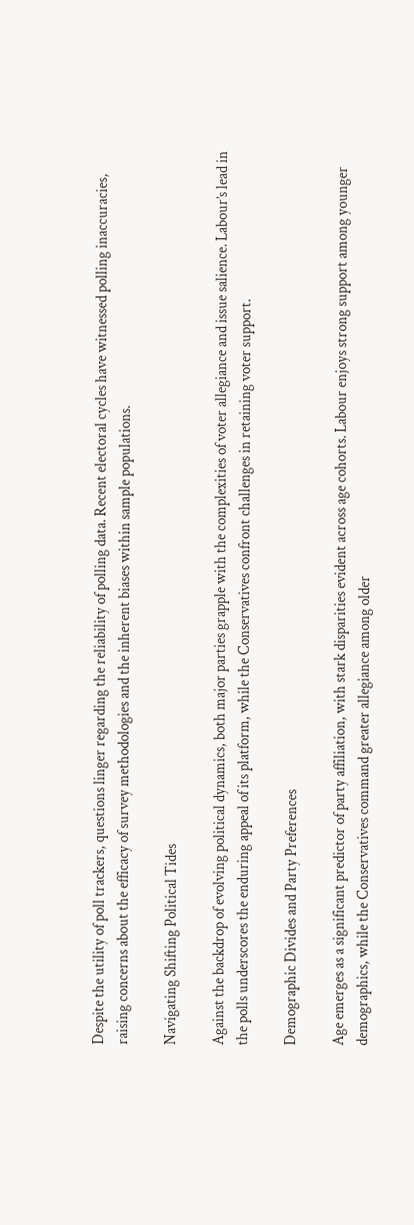Despite the utility of poll trackers, questions linger regarding the reliability of polling data. Recent electoral cycles have witnessed polling inaccuracies, raising concerns about the efficacy of survey methodologies and the inherent biases within sample populations.

Navigating Shifting Political Tides

Against the backdrop of evolving political dynamics, both major parties grapple with the complexities of voter allegiance and issue salience. Labour’s lead in the polls underscores the enduring appeal of its platform, while the Conservatives confront challenges in retaining voter support.

Demographic Divides and Party Preferences

Age emerges as a significant predictor of party affiliation, with stark disparities evident across age cohorts. Labour enjoys strong support among younger demographics, while the Conservatives command greater allegiance among older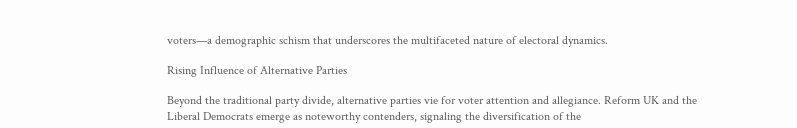voters—a demographic schism that underscores the multifaceted nature of electoral dynamics.

Rising Influence of Alternative Parties

Beyond the traditional party divide, alternative parties vie for voter attention and allegiance. Reform UK and the Liberal Democrats emerge as noteworthy contenders, signaling the diversification of the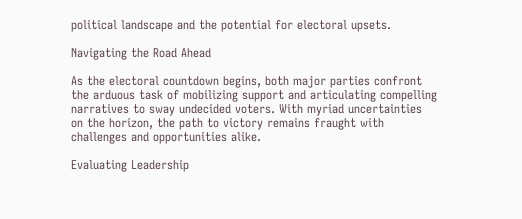political landscape and the potential for electoral upsets.

Navigating the Road Ahead

As the electoral countdown begins, both major parties confront the arduous task of mobilizing support and articulating compelling narratives to sway undecided voters. With myriad uncertainties on the horizon, the path to victory remains fraught with challenges and opportunities alike.

Evaluating Leadership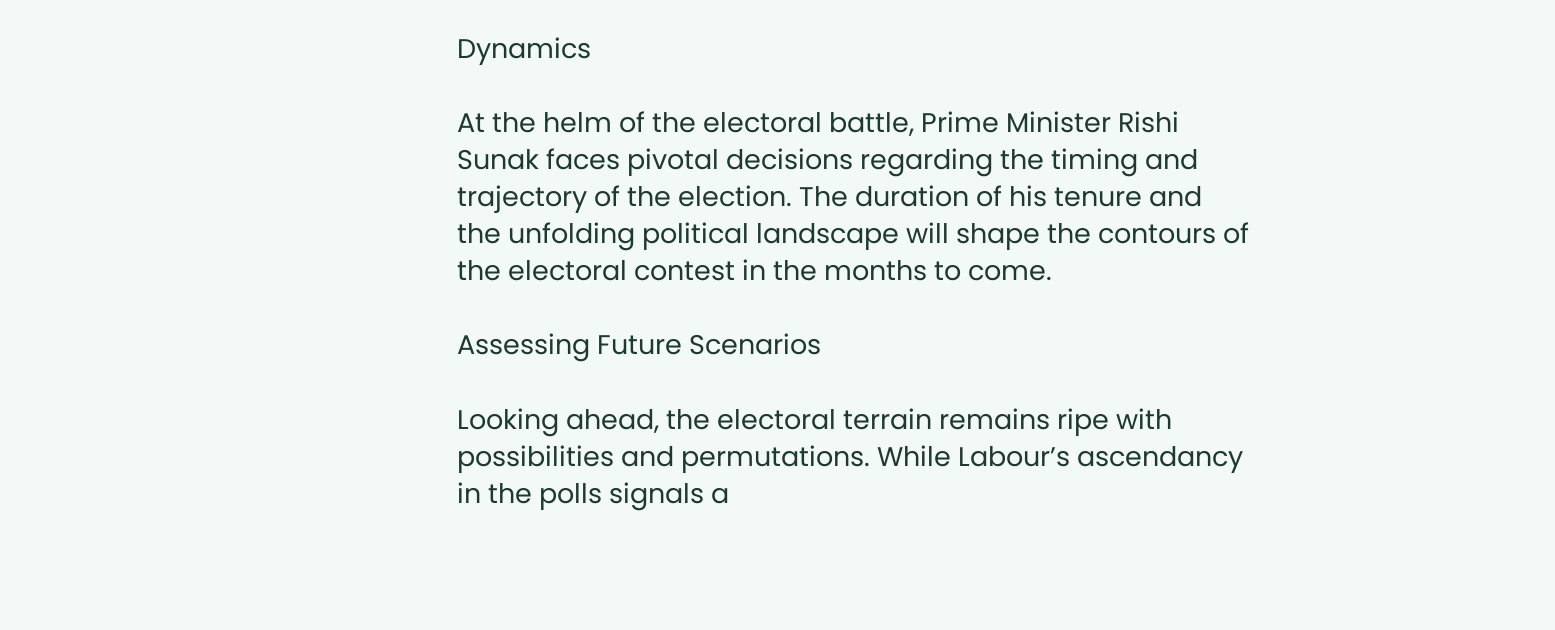Dynamics

At the helm of the electoral battle, Prime Minister Rishi Sunak faces pivotal decisions regarding the timing and trajectory of the election. The duration of his tenure and the unfolding political landscape will shape the contours of the electoral contest in the months to come.

Assessing Future Scenarios

Looking ahead, the electoral terrain remains ripe with possibilities and permutations. While Labour’s ascendancy in the polls signals a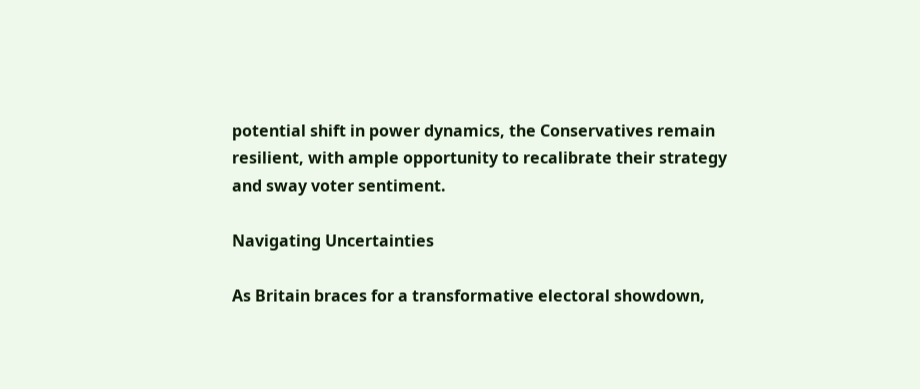potential shift in power dynamics, the Conservatives remain resilient, with ample opportunity to recalibrate their strategy and sway voter sentiment.

Navigating Uncertainties

As Britain braces for a transformative electoral showdown,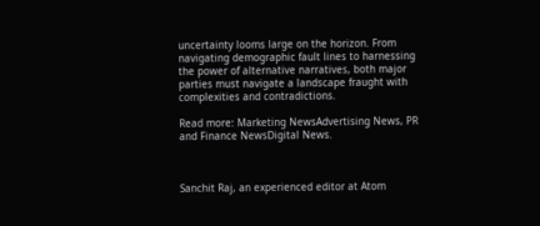uncertainty looms large on the horizon. From navigating demographic fault lines to harnessing the power of alternative narratives, both major parties must navigate a landscape fraught with complexities and contradictions.

Read more: Marketing NewsAdvertising News, PR and Finance NewsDigital News.



Sanchit Raj, an experienced editor at Atom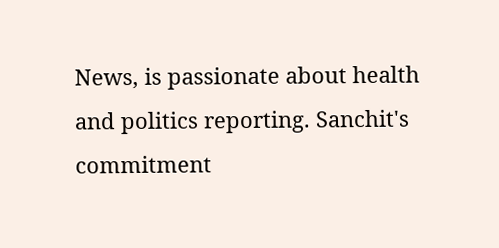News, is passionate about health and politics reporting. Sanchit's commitment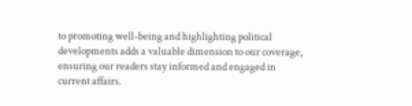to promoting well-being and highlighting political developments adds a valuable dimension to our coverage, ensuring our readers stay informed and engaged in current affairs.